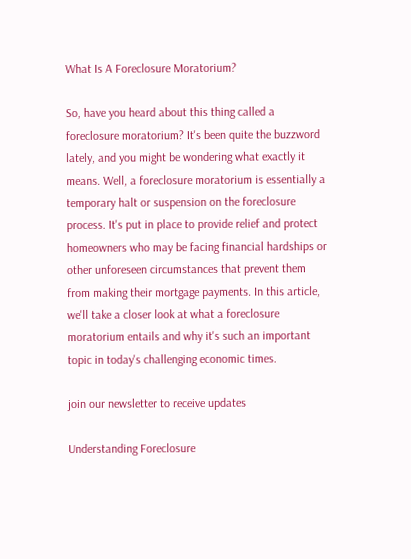What Is A Foreclosure Moratorium?

So, have you heard about this thing called a foreclosure moratorium? It's been quite the buzzword lately, and you might be wondering what exactly it means. Well, a foreclosure moratorium is essentially a temporary halt or suspension on the foreclosure process. It's put in place to provide relief and protect homeowners who may be facing financial hardships or other unforeseen circumstances that prevent them from making their mortgage payments. In this article, we'll take a closer look at what a foreclosure moratorium entails and why it's such an important topic in today's challenging economic times.

join our newsletter to receive updates

Understanding Foreclosure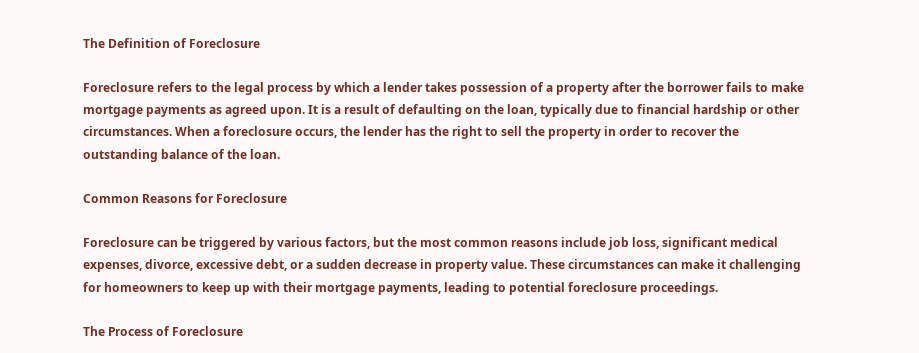The Definition of Foreclosure

Foreclosure refers to the legal process by which a lender takes possession of a property after the borrower fails to make mortgage payments as agreed upon. It is a result of defaulting on the loan, typically due to financial hardship or other circumstances. When a foreclosure occurs, the lender has the right to sell the property in order to recover the outstanding balance of the loan.

Common Reasons for Foreclosure

Foreclosure can be triggered by various factors, but the most common reasons include job loss, significant medical expenses, divorce, excessive debt, or a sudden decrease in property value. These circumstances can make it challenging for homeowners to keep up with their mortgage payments, leading to potential foreclosure proceedings.

The Process of Foreclosure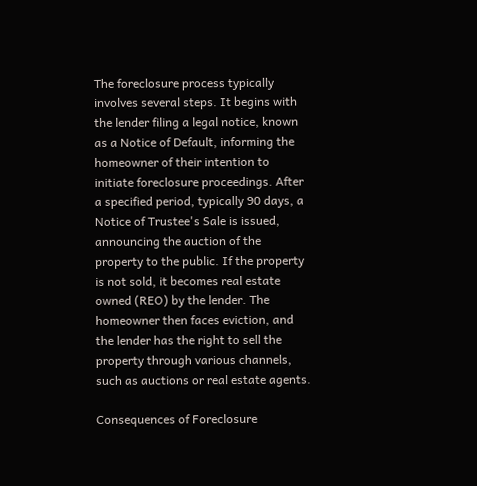The foreclosure process typically involves several steps. It begins with the lender filing a legal notice, known as a Notice of Default, informing the homeowner of their intention to initiate foreclosure proceedings. After a specified period, typically 90 days, a Notice of Trustee's Sale is issued, announcing the auction of the property to the public. If the property is not sold, it becomes real estate owned (REO) by the lender. The homeowner then faces eviction, and the lender has the right to sell the property through various channels, such as auctions or real estate agents.

Consequences of Foreclosure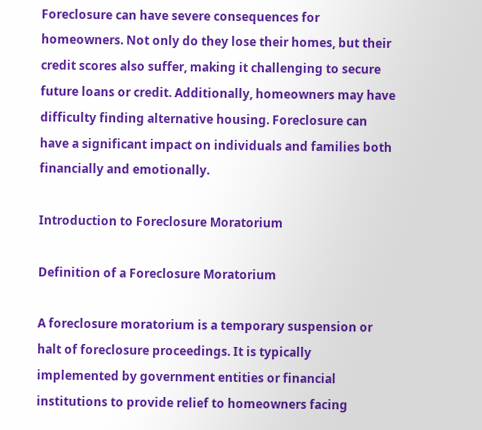Foreclosure can have severe consequences for homeowners. Not only do they lose their homes, but their credit scores also suffer, making it challenging to secure future loans or credit. Additionally, homeowners may have difficulty finding alternative housing. Foreclosure can have a significant impact on individuals and families both financially and emotionally.

Introduction to Foreclosure Moratorium

Definition of a Foreclosure Moratorium

A foreclosure moratorium is a temporary suspension or halt of foreclosure proceedings. It is typically implemented by government entities or financial institutions to provide relief to homeowners facing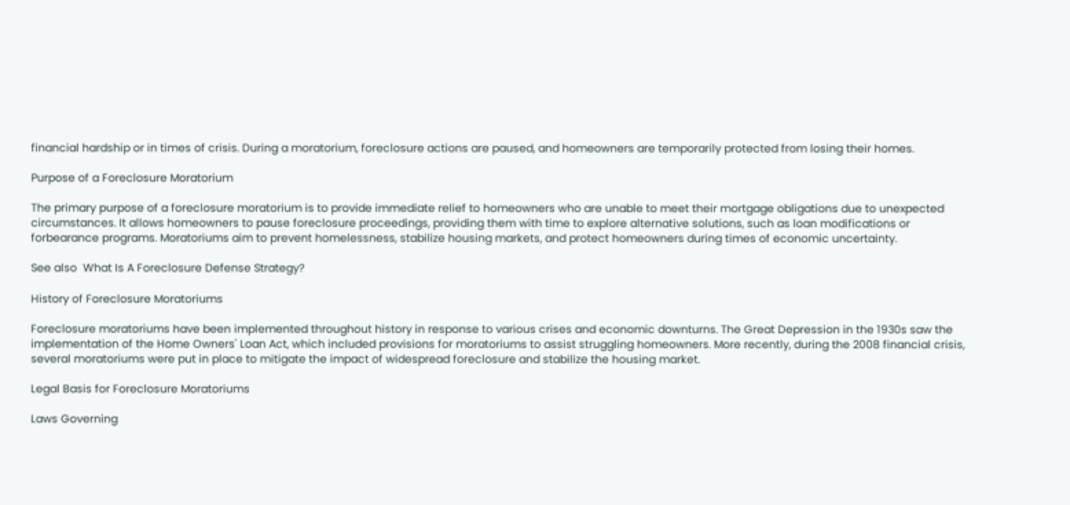financial hardship or in times of crisis. During a moratorium, foreclosure actions are paused, and homeowners are temporarily protected from losing their homes.

Purpose of a Foreclosure Moratorium

The primary purpose of a foreclosure moratorium is to provide immediate relief to homeowners who are unable to meet their mortgage obligations due to unexpected circumstances. It allows homeowners to pause foreclosure proceedings, providing them with time to explore alternative solutions, such as loan modifications or forbearance programs. Moratoriums aim to prevent homelessness, stabilize housing markets, and protect homeowners during times of economic uncertainty.

See also  What Is A Foreclosure Defense Strategy?

History of Foreclosure Moratoriums

Foreclosure moratoriums have been implemented throughout history in response to various crises and economic downturns. The Great Depression in the 1930s saw the implementation of the Home Owners' Loan Act, which included provisions for moratoriums to assist struggling homeowners. More recently, during the 2008 financial crisis, several moratoriums were put in place to mitigate the impact of widespread foreclosure and stabilize the housing market.

Legal Basis for Foreclosure Moratoriums

Laws Governing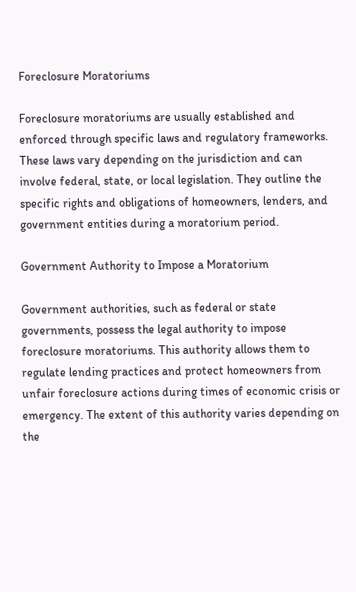Foreclosure Moratoriums

Foreclosure moratoriums are usually established and enforced through specific laws and regulatory frameworks. These laws vary depending on the jurisdiction and can involve federal, state, or local legislation. They outline the specific rights and obligations of homeowners, lenders, and government entities during a moratorium period.

Government Authority to Impose a Moratorium

Government authorities, such as federal or state governments, possess the legal authority to impose foreclosure moratoriums. This authority allows them to regulate lending practices and protect homeowners from unfair foreclosure actions during times of economic crisis or emergency. The extent of this authority varies depending on the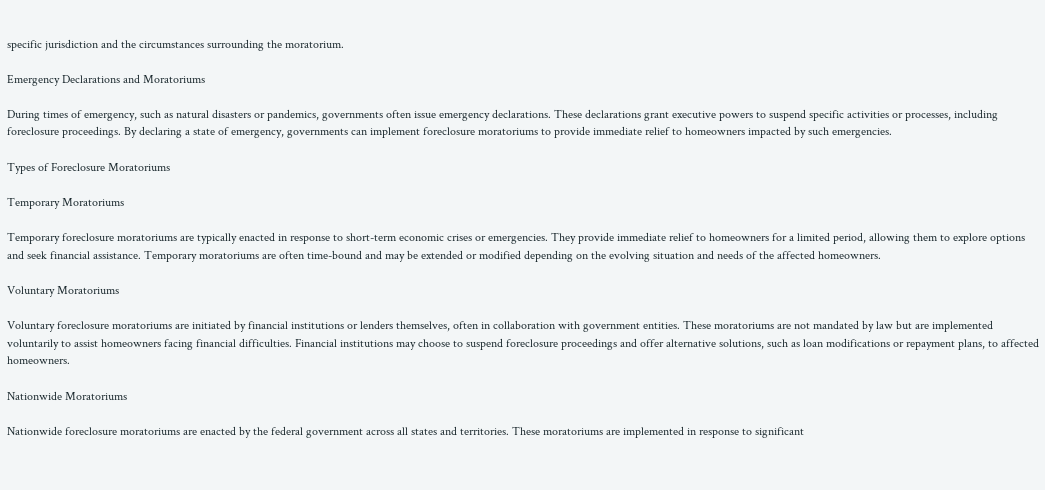specific jurisdiction and the circumstances surrounding the moratorium.

Emergency Declarations and Moratoriums

During times of emergency, such as natural disasters or pandemics, governments often issue emergency declarations. These declarations grant executive powers to suspend specific activities or processes, including foreclosure proceedings. By declaring a state of emergency, governments can implement foreclosure moratoriums to provide immediate relief to homeowners impacted by such emergencies.

Types of Foreclosure Moratoriums

Temporary Moratoriums

Temporary foreclosure moratoriums are typically enacted in response to short-term economic crises or emergencies. They provide immediate relief to homeowners for a limited period, allowing them to explore options and seek financial assistance. Temporary moratoriums are often time-bound and may be extended or modified depending on the evolving situation and needs of the affected homeowners.

Voluntary Moratoriums

Voluntary foreclosure moratoriums are initiated by financial institutions or lenders themselves, often in collaboration with government entities. These moratoriums are not mandated by law but are implemented voluntarily to assist homeowners facing financial difficulties. Financial institutions may choose to suspend foreclosure proceedings and offer alternative solutions, such as loan modifications or repayment plans, to affected homeowners.

Nationwide Moratoriums

Nationwide foreclosure moratoriums are enacted by the federal government across all states and territories. These moratoriums are implemented in response to significant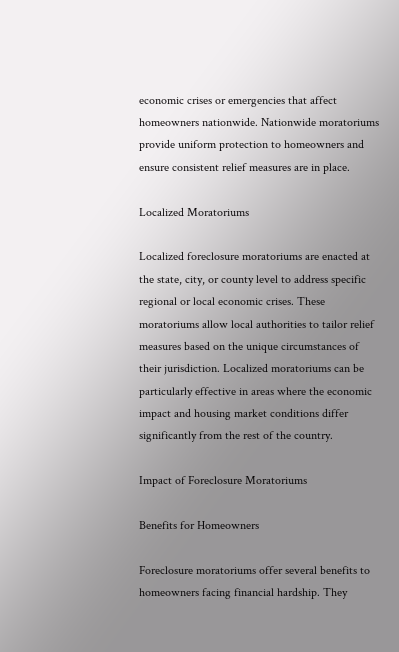economic crises or emergencies that affect homeowners nationwide. Nationwide moratoriums provide uniform protection to homeowners and ensure consistent relief measures are in place.

Localized Moratoriums

Localized foreclosure moratoriums are enacted at the state, city, or county level to address specific regional or local economic crises. These moratoriums allow local authorities to tailor relief measures based on the unique circumstances of their jurisdiction. Localized moratoriums can be particularly effective in areas where the economic impact and housing market conditions differ significantly from the rest of the country.

Impact of Foreclosure Moratoriums

Benefits for Homeowners

Foreclosure moratoriums offer several benefits to homeowners facing financial hardship. They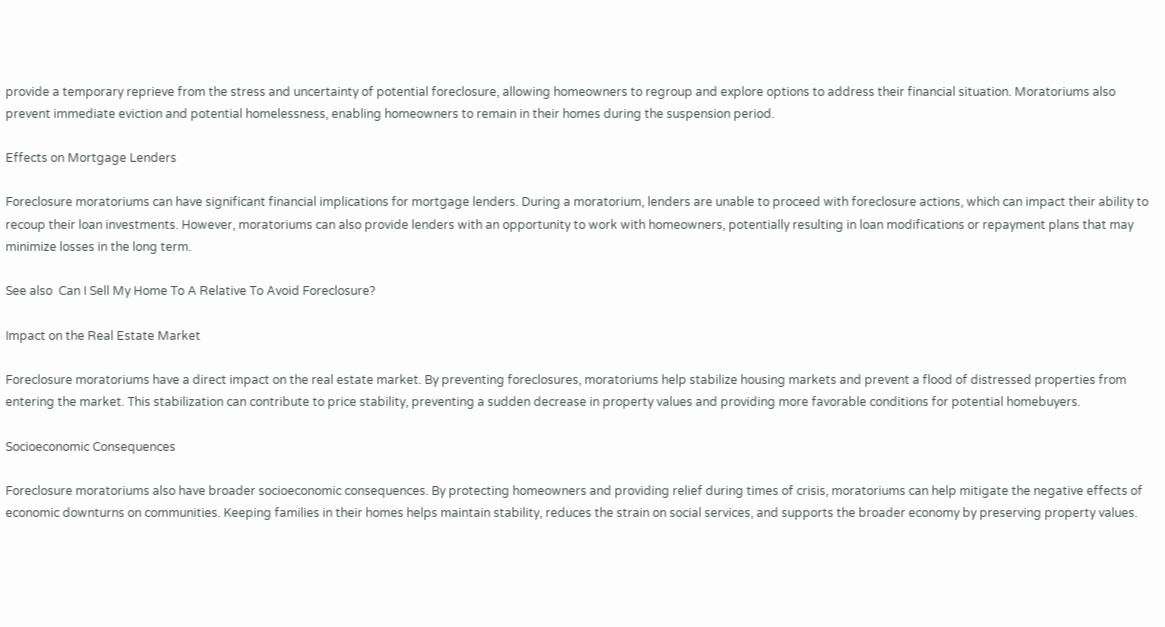provide a temporary reprieve from the stress and uncertainty of potential foreclosure, allowing homeowners to regroup and explore options to address their financial situation. Moratoriums also prevent immediate eviction and potential homelessness, enabling homeowners to remain in their homes during the suspension period.

Effects on Mortgage Lenders

Foreclosure moratoriums can have significant financial implications for mortgage lenders. During a moratorium, lenders are unable to proceed with foreclosure actions, which can impact their ability to recoup their loan investments. However, moratoriums can also provide lenders with an opportunity to work with homeowners, potentially resulting in loan modifications or repayment plans that may minimize losses in the long term.

See also  Can I Sell My Home To A Relative To Avoid Foreclosure?

Impact on the Real Estate Market

Foreclosure moratoriums have a direct impact on the real estate market. By preventing foreclosures, moratoriums help stabilize housing markets and prevent a flood of distressed properties from entering the market. This stabilization can contribute to price stability, preventing a sudden decrease in property values and providing more favorable conditions for potential homebuyers.

Socioeconomic Consequences

Foreclosure moratoriums also have broader socioeconomic consequences. By protecting homeowners and providing relief during times of crisis, moratoriums can help mitigate the negative effects of economic downturns on communities. Keeping families in their homes helps maintain stability, reduces the strain on social services, and supports the broader economy by preserving property values.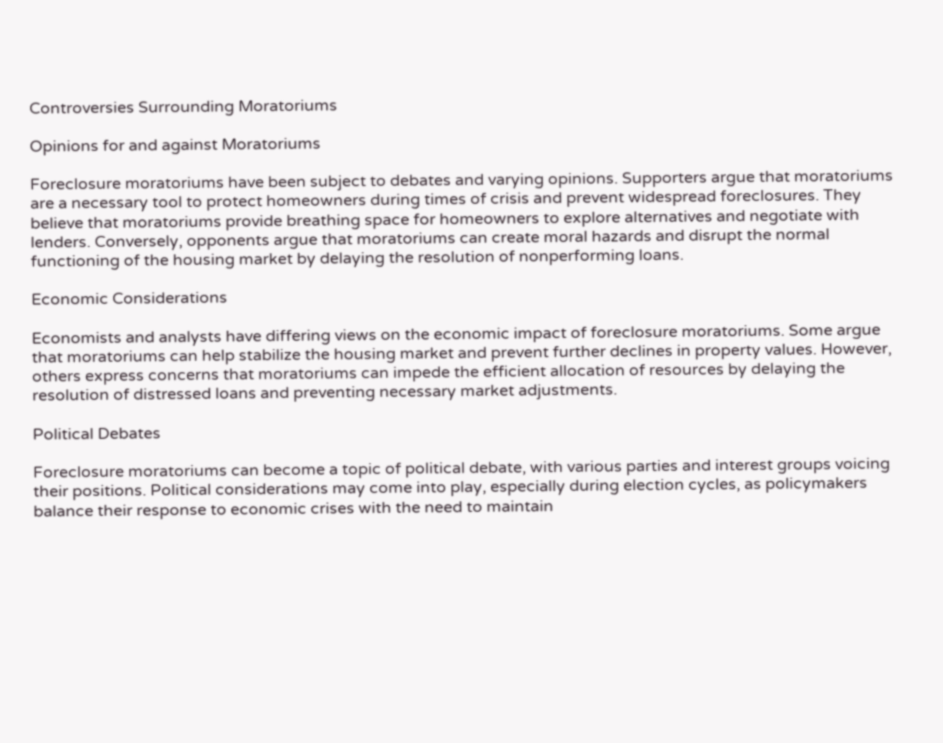Controversies Surrounding Moratoriums

Opinions for and against Moratoriums

Foreclosure moratoriums have been subject to debates and varying opinions. Supporters argue that moratoriums are a necessary tool to protect homeowners during times of crisis and prevent widespread foreclosures. They believe that moratoriums provide breathing space for homeowners to explore alternatives and negotiate with lenders. Conversely, opponents argue that moratoriums can create moral hazards and disrupt the normal functioning of the housing market by delaying the resolution of nonperforming loans.

Economic Considerations

Economists and analysts have differing views on the economic impact of foreclosure moratoriums. Some argue that moratoriums can help stabilize the housing market and prevent further declines in property values. However, others express concerns that moratoriums can impede the efficient allocation of resources by delaying the resolution of distressed loans and preventing necessary market adjustments.

Political Debates

Foreclosure moratoriums can become a topic of political debate, with various parties and interest groups voicing their positions. Political considerations may come into play, especially during election cycles, as policymakers balance their response to economic crises with the need to maintain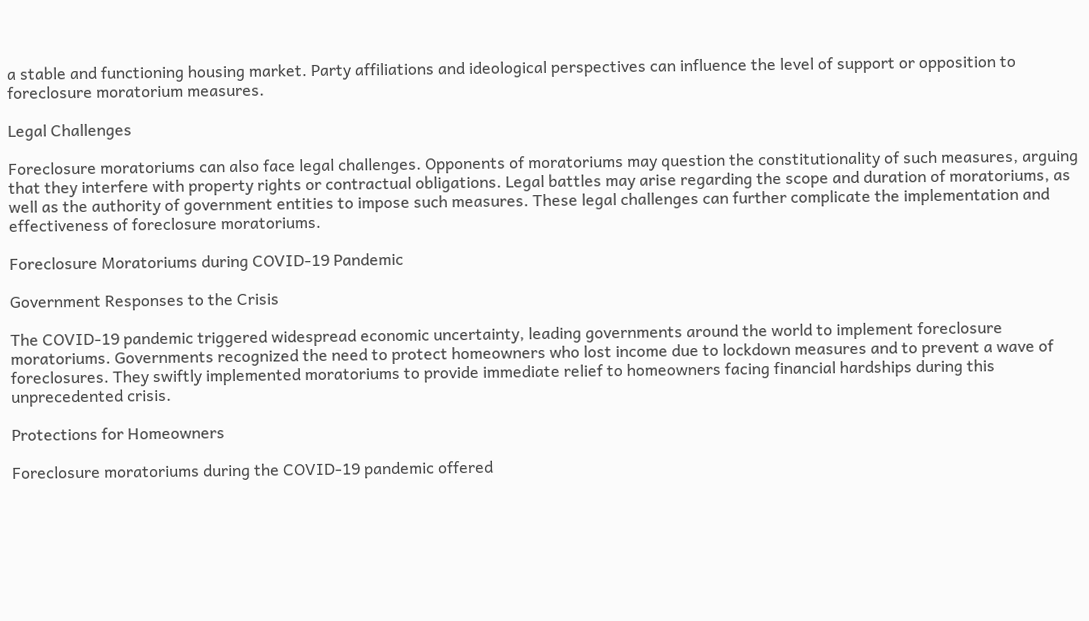a stable and functioning housing market. Party affiliations and ideological perspectives can influence the level of support or opposition to foreclosure moratorium measures.

Legal Challenges

Foreclosure moratoriums can also face legal challenges. Opponents of moratoriums may question the constitutionality of such measures, arguing that they interfere with property rights or contractual obligations. Legal battles may arise regarding the scope and duration of moratoriums, as well as the authority of government entities to impose such measures. These legal challenges can further complicate the implementation and effectiveness of foreclosure moratoriums.

Foreclosure Moratoriums during COVID-19 Pandemic

Government Responses to the Crisis

The COVID-19 pandemic triggered widespread economic uncertainty, leading governments around the world to implement foreclosure moratoriums. Governments recognized the need to protect homeowners who lost income due to lockdown measures and to prevent a wave of foreclosures. They swiftly implemented moratoriums to provide immediate relief to homeowners facing financial hardships during this unprecedented crisis.

Protections for Homeowners

Foreclosure moratoriums during the COVID-19 pandemic offered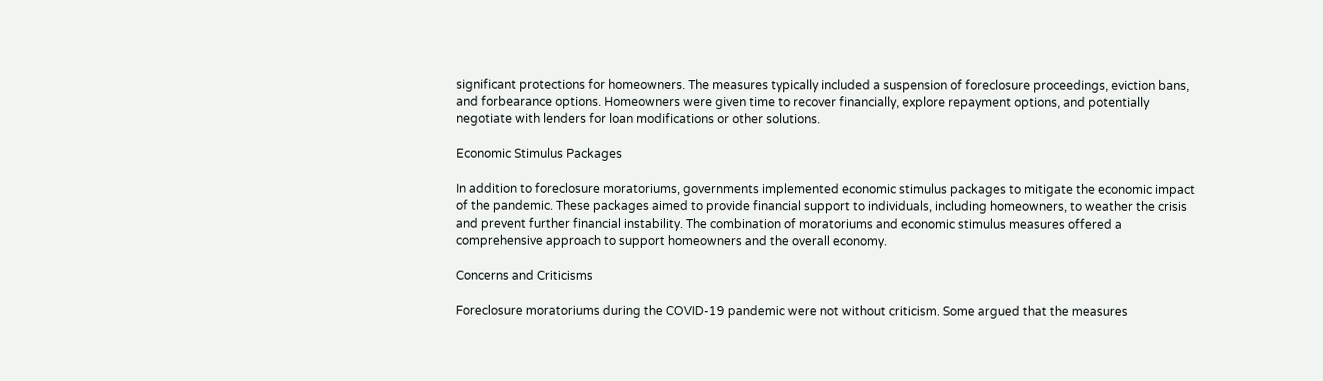significant protections for homeowners. The measures typically included a suspension of foreclosure proceedings, eviction bans, and forbearance options. Homeowners were given time to recover financially, explore repayment options, and potentially negotiate with lenders for loan modifications or other solutions.

Economic Stimulus Packages

In addition to foreclosure moratoriums, governments implemented economic stimulus packages to mitigate the economic impact of the pandemic. These packages aimed to provide financial support to individuals, including homeowners, to weather the crisis and prevent further financial instability. The combination of moratoriums and economic stimulus measures offered a comprehensive approach to support homeowners and the overall economy.

Concerns and Criticisms

Foreclosure moratoriums during the COVID-19 pandemic were not without criticism. Some argued that the measures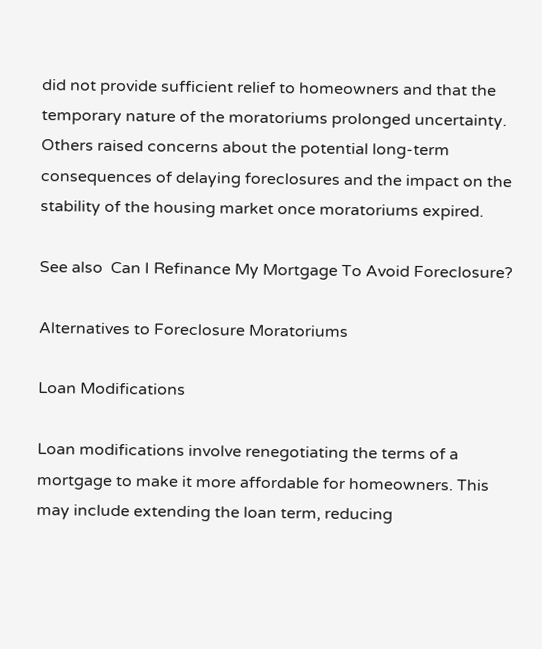did not provide sufficient relief to homeowners and that the temporary nature of the moratoriums prolonged uncertainty. Others raised concerns about the potential long-term consequences of delaying foreclosures and the impact on the stability of the housing market once moratoriums expired.

See also  Can I Refinance My Mortgage To Avoid Foreclosure?

Alternatives to Foreclosure Moratoriums

Loan Modifications

Loan modifications involve renegotiating the terms of a mortgage to make it more affordable for homeowners. This may include extending the loan term, reducing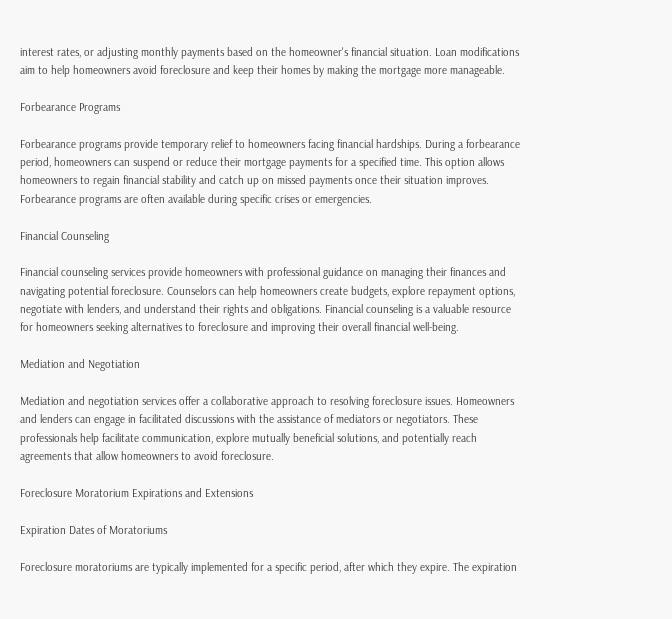interest rates, or adjusting monthly payments based on the homeowner's financial situation. Loan modifications aim to help homeowners avoid foreclosure and keep their homes by making the mortgage more manageable.

Forbearance Programs

Forbearance programs provide temporary relief to homeowners facing financial hardships. During a forbearance period, homeowners can suspend or reduce their mortgage payments for a specified time. This option allows homeowners to regain financial stability and catch up on missed payments once their situation improves. Forbearance programs are often available during specific crises or emergencies.

Financial Counseling

Financial counseling services provide homeowners with professional guidance on managing their finances and navigating potential foreclosure. Counselors can help homeowners create budgets, explore repayment options, negotiate with lenders, and understand their rights and obligations. Financial counseling is a valuable resource for homeowners seeking alternatives to foreclosure and improving their overall financial well-being.

Mediation and Negotiation

Mediation and negotiation services offer a collaborative approach to resolving foreclosure issues. Homeowners and lenders can engage in facilitated discussions with the assistance of mediators or negotiators. These professionals help facilitate communication, explore mutually beneficial solutions, and potentially reach agreements that allow homeowners to avoid foreclosure.

Foreclosure Moratorium Expirations and Extensions

Expiration Dates of Moratoriums

Foreclosure moratoriums are typically implemented for a specific period, after which they expire. The expiration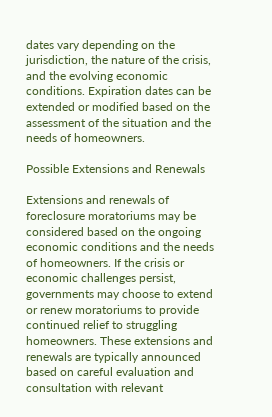dates vary depending on the jurisdiction, the nature of the crisis, and the evolving economic conditions. Expiration dates can be extended or modified based on the assessment of the situation and the needs of homeowners.

Possible Extensions and Renewals

Extensions and renewals of foreclosure moratoriums may be considered based on the ongoing economic conditions and the needs of homeowners. If the crisis or economic challenges persist, governments may choose to extend or renew moratoriums to provide continued relief to struggling homeowners. These extensions and renewals are typically announced based on careful evaluation and consultation with relevant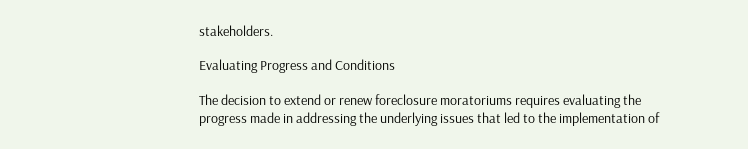stakeholders.

Evaluating Progress and Conditions

The decision to extend or renew foreclosure moratoriums requires evaluating the progress made in addressing the underlying issues that led to the implementation of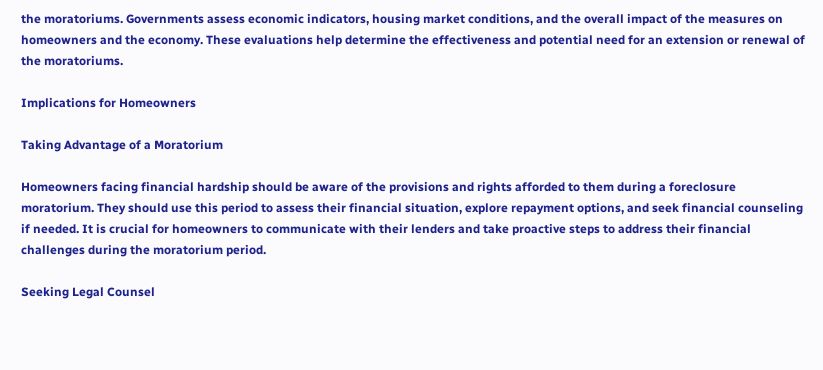the moratoriums. Governments assess economic indicators, housing market conditions, and the overall impact of the measures on homeowners and the economy. These evaluations help determine the effectiveness and potential need for an extension or renewal of the moratoriums.

Implications for Homeowners

Taking Advantage of a Moratorium

Homeowners facing financial hardship should be aware of the provisions and rights afforded to them during a foreclosure moratorium. They should use this period to assess their financial situation, explore repayment options, and seek financial counseling if needed. It is crucial for homeowners to communicate with their lenders and take proactive steps to address their financial challenges during the moratorium period.

Seeking Legal Counsel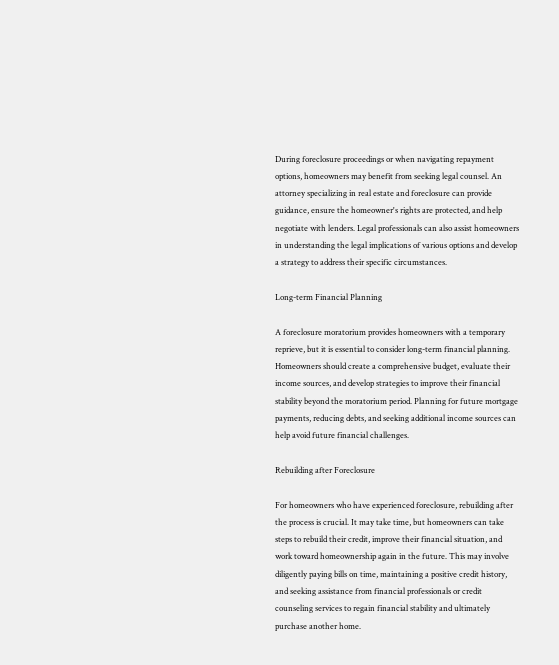During foreclosure proceedings or when navigating repayment options, homeowners may benefit from seeking legal counsel. An attorney specializing in real estate and foreclosure can provide guidance, ensure the homeowner's rights are protected, and help negotiate with lenders. Legal professionals can also assist homeowners in understanding the legal implications of various options and develop a strategy to address their specific circumstances.

Long-term Financial Planning

A foreclosure moratorium provides homeowners with a temporary reprieve, but it is essential to consider long-term financial planning. Homeowners should create a comprehensive budget, evaluate their income sources, and develop strategies to improve their financial stability beyond the moratorium period. Planning for future mortgage payments, reducing debts, and seeking additional income sources can help avoid future financial challenges.

Rebuilding after Foreclosure

For homeowners who have experienced foreclosure, rebuilding after the process is crucial. It may take time, but homeowners can take steps to rebuild their credit, improve their financial situation, and work toward homeownership again in the future. This may involve diligently paying bills on time, maintaining a positive credit history, and seeking assistance from financial professionals or credit counseling services to regain financial stability and ultimately purchase another home.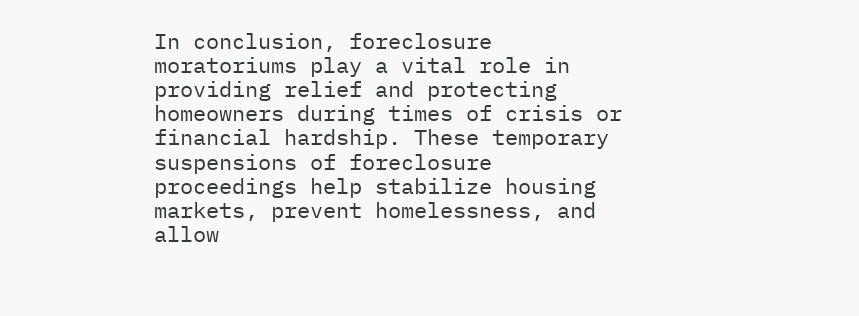In conclusion, foreclosure moratoriums play a vital role in providing relief and protecting homeowners during times of crisis or financial hardship. These temporary suspensions of foreclosure proceedings help stabilize housing markets, prevent homelessness, and allow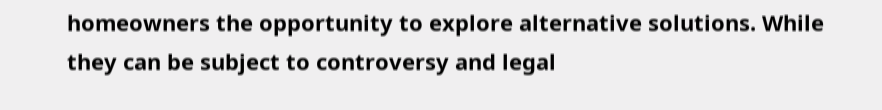homeowners the opportunity to explore alternative solutions. While they can be subject to controversy and legal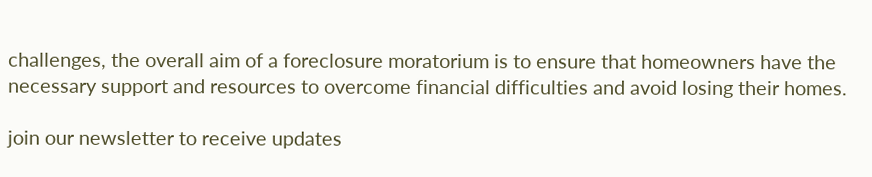challenges, the overall aim of a foreclosure moratorium is to ensure that homeowners have the necessary support and resources to overcome financial difficulties and avoid losing their homes.

join our newsletter to receive updates